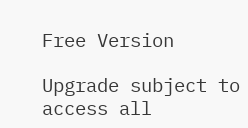Free Version

Upgrade subject to access all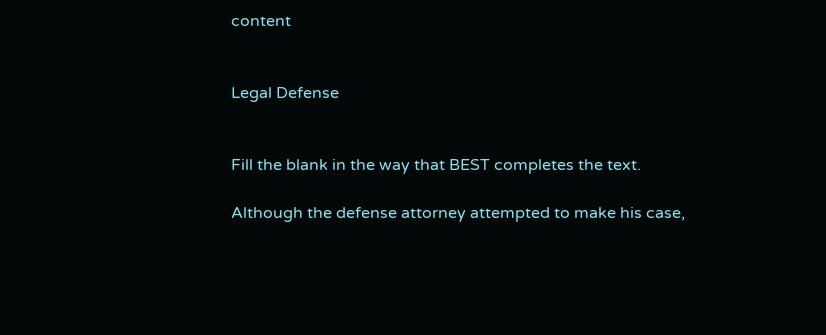content


Legal Defense


Fill the blank in the way that BEST completes the text.

Although the defense attorney attempted to make his case,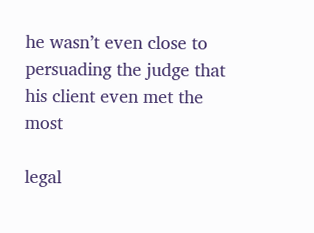he wasn’t even close to persuading the judge that his client even met the most

legal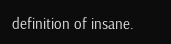definition of insane.